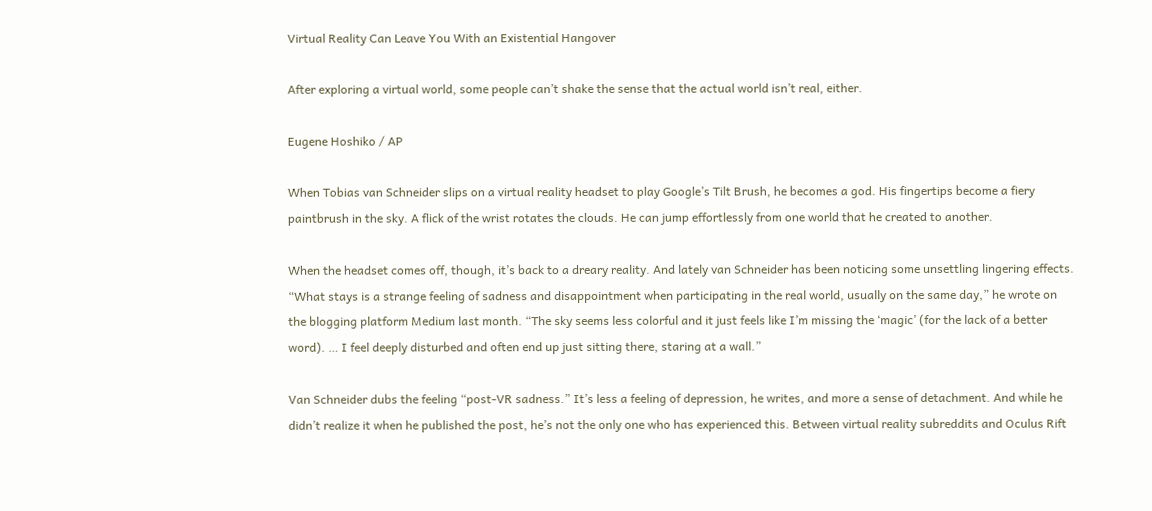Virtual Reality Can Leave You With an Existential Hangover

After exploring a virtual world, some people can’t shake the sense that the actual world isn’t real, either.

Eugene Hoshiko / AP

When Tobias van Schneider slips on a virtual reality headset to play Google’s Tilt Brush, he becomes a god. His fingertips become a fiery paintbrush in the sky. A flick of the wrist rotates the clouds. He can jump effortlessly from one world that he created to another.

When the headset comes off, though, it’s back to a dreary reality. And lately van Schneider has been noticing some unsettling lingering effects. “What stays is a strange feeling of sadness and disappointment when participating in the real world, usually on the same day,” he wrote on the blogging platform Medium last month. “The sky seems less colorful and it just feels like I’m missing the ‘magic’ (for the lack of a better word). … I feel deeply disturbed and often end up just sitting there, staring at a wall.”

Van Schneider dubs the feeling “post-VR sadness.” It’s less a feeling of depression, he writes, and more a sense of detachment. And while he didn’t realize it when he published the post, he’s not the only one who has experienced this. Between virtual reality subreddits and Oculus Rift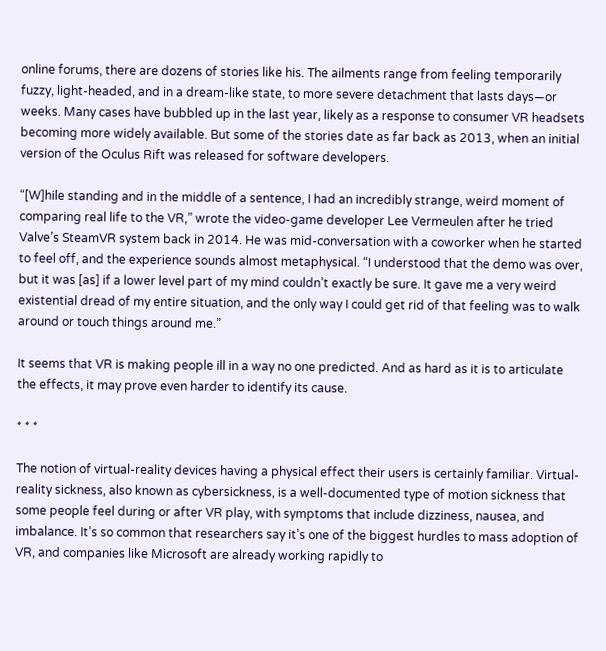online forums, there are dozens of stories like his. The ailments range from feeling temporarily fuzzy, light-headed, and in a dream-like state, to more severe detachment that lasts days—or weeks. Many cases have bubbled up in the last year, likely as a response to consumer VR headsets becoming more widely available. But some of the stories date as far back as 2013, when an initial version of the Oculus Rift was released for software developers.

“[W]hile standing and in the middle of a sentence, I had an incredibly strange, weird moment of comparing real life to the VR,” wrote the video-game developer Lee Vermeulen after he tried Valve’s SteamVR system back in 2014. He was mid-conversation with a coworker when he started to feel off, and the experience sounds almost metaphysical. “I understood that the demo was over, but it was [as] if a lower level part of my mind couldn’t exactly be sure. It gave me a very weird existential dread of my entire situation, and the only way I could get rid of that feeling was to walk around or touch things around me.”

It seems that VR is making people ill in a way no one predicted. And as hard as it is to articulate the effects, it may prove even harder to identify its cause.

* * *

The notion of virtual-reality devices having a physical effect their users is certainly familiar. Virtual-reality sickness, also known as cybersickness, is a well-documented type of motion sickness that some people feel during or after VR play, with symptoms that include dizziness, nausea, and imbalance. It’s so common that researchers say it’s one of the biggest hurdles to mass adoption of VR, and companies like Microsoft are already working rapidly to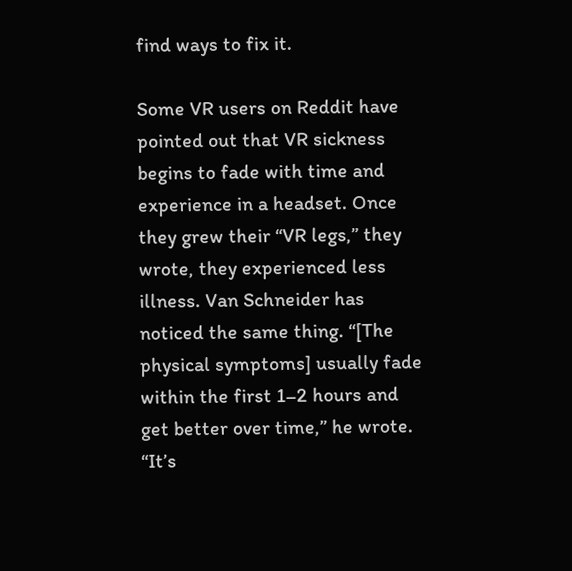find ways to fix it.

Some VR users on Reddit have pointed out that VR sickness begins to fade with time and experience in a headset. Once they grew their “VR legs,” they wrote, they experienced less illness. Van Schneider has noticed the same thing. “[The physical symptoms] usually fade within the first 1–2 hours and get better over time,” he wrote. “It’s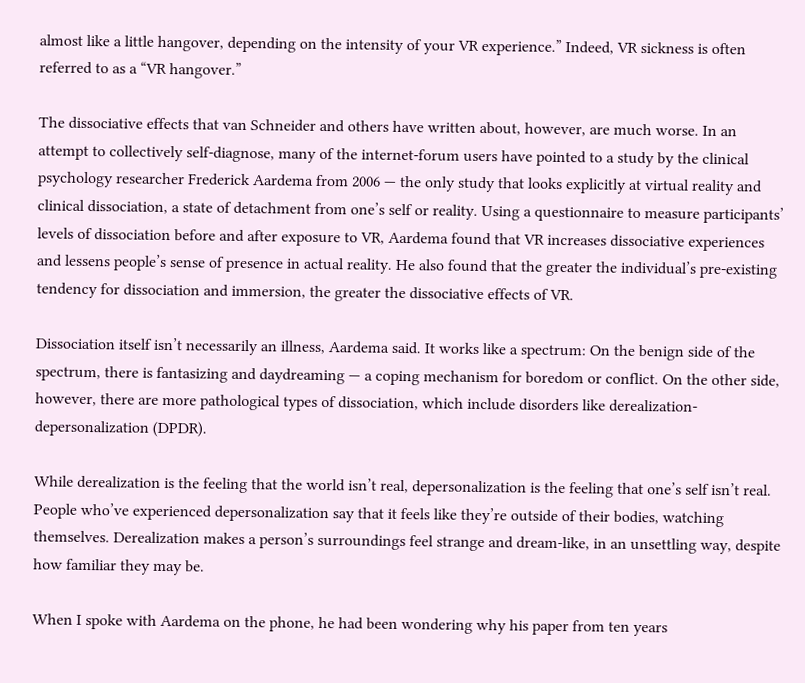almost like a little hangover, depending on the intensity of your VR experience.” Indeed, VR sickness is often referred to as a “VR hangover.”

The dissociative effects that van Schneider and others have written about, however, are much worse. In an attempt to collectively self-diagnose, many of the internet-forum users have pointed to a study by the clinical psychology researcher Frederick Aardema from 2006 — the only study that looks explicitly at virtual reality and clinical dissociation, a state of detachment from one’s self or reality. Using a questionnaire to measure participants’ levels of dissociation before and after exposure to VR, Aardema found that VR increases dissociative experiences and lessens people’s sense of presence in actual reality. He also found that the greater the individual’s pre-existing tendency for dissociation and immersion, the greater the dissociative effects of VR.

Dissociation itself isn’t necessarily an illness, Aardema said. It works like a spectrum: On the benign side of the spectrum, there is fantasizing and daydreaming — a coping mechanism for boredom or conflict. On the other side, however, there are more pathological types of dissociation, which include disorders like derealization-depersonalization (DPDR).

While derealization is the feeling that the world isn’t real, depersonalization is the feeling that one’s self isn’t real. People who’ve experienced depersonalization say that it feels like they’re outside of their bodies, watching themselves. Derealization makes a person’s surroundings feel strange and dream-like, in an unsettling way, despite how familiar they may be.

When I spoke with Aardema on the phone, he had been wondering why his paper from ten years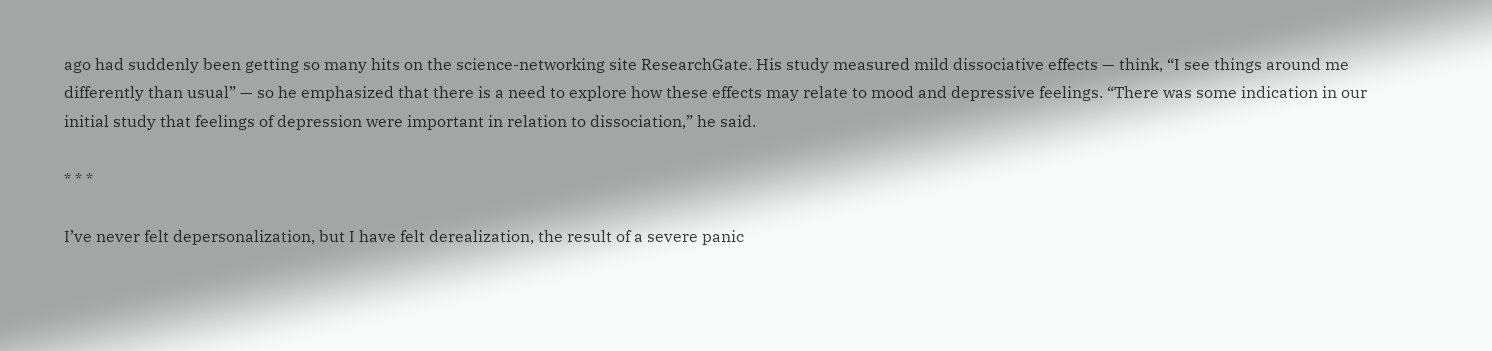ago had suddenly been getting so many hits on the science-networking site ResearchGate. His study measured mild dissociative effects — think, “I see things around me differently than usual” — so he emphasized that there is a need to explore how these effects may relate to mood and depressive feelings. “There was some indication in our initial study that feelings of depression were important in relation to dissociation,” he said.

* * *

I’ve never felt depersonalization, but I have felt derealization, the result of a severe panic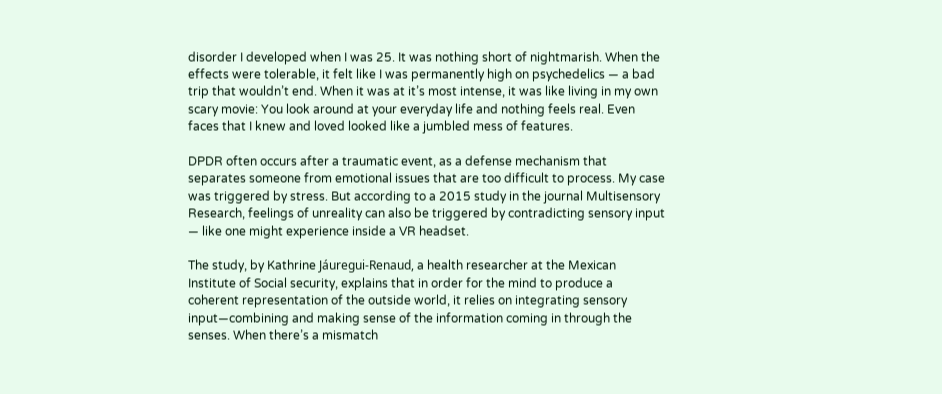disorder I developed when I was 25. It was nothing short of nightmarish. When the effects were tolerable, it felt like I was permanently high on psychedelics — a bad trip that wouldn’t end. When it was at it’s most intense, it was like living in my own scary movie: You look around at your everyday life and nothing feels real. Even faces that I knew and loved looked like a jumbled mess of features.

DPDR often occurs after a traumatic event, as a defense mechanism that separates someone from emotional issues that are too difficult to process. My case was triggered by stress. But according to a 2015 study in the journal Multisensory Research, feelings of unreality can also be triggered by contradicting sensory input — like one might experience inside a VR headset.

The study, by Kathrine Jáuregui-Renaud, a health researcher at the Mexican Institute of Social security, explains that in order for the mind to produce a coherent representation of the outside world, it relies on integrating sensory input—combining and making sense of the information coming in through the senses. When there’s a mismatch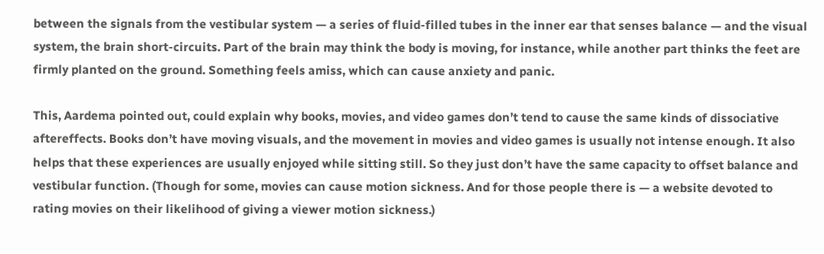between the signals from the vestibular system — a series of fluid-filled tubes in the inner ear that senses balance — and the visual system, the brain short-circuits. Part of the brain may think the body is moving, for instance, while another part thinks the feet are firmly planted on the ground. Something feels amiss, which can cause anxiety and panic.

This, Aardema pointed out, could explain why books, movies, and video games don’t tend to cause the same kinds of dissociative aftereffects. Books don’t have moving visuals, and the movement in movies and video games is usually not intense enough. It also helps that these experiences are usually enjoyed while sitting still. So they just don’t have the same capacity to offset balance and vestibular function. (Though for some, movies can cause motion sickness. And for those people there is — a website devoted to rating movies on their likelihood of giving a viewer motion sickness.)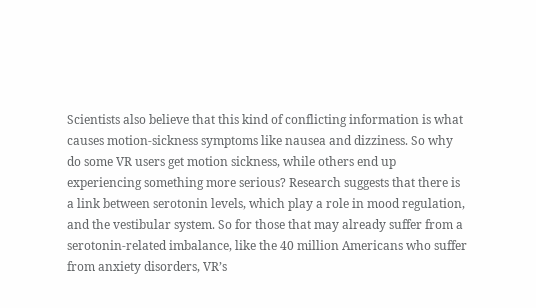Scientists also believe that this kind of conflicting information is what causes motion-sickness symptoms like nausea and dizziness. So why do some VR users get motion sickness, while others end up experiencing something more serious? Research suggests that there is a link between serotonin levels, which play a role in mood regulation, and the vestibular system. So for those that may already suffer from a serotonin-related imbalance, like the 40 million Americans who suffer from anxiety disorders, VR’s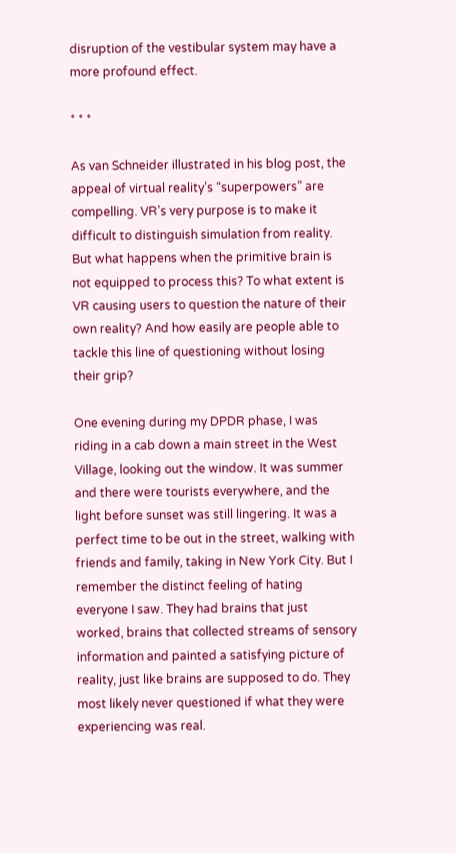disruption of the vestibular system may have a more profound effect.

* * *

As van Schneider illustrated in his blog post, the appeal of virtual reality’s “superpowers” are compelling. VR’s very purpose is to make it difficult to distinguish simulation from reality. But what happens when the primitive brain is not equipped to process this? To what extent is VR causing users to question the nature of their own reality? And how easily are people able to tackle this line of questioning without losing their grip?

One evening during my DPDR phase, I was riding in a cab down a main street in the West Village, looking out the window. It was summer and there were tourists everywhere, and the light before sunset was still lingering. It was a perfect time to be out in the street, walking with friends and family, taking in New York City. But I remember the distinct feeling of hating everyone I saw. They had brains that just worked, brains that collected streams of sensory information and painted a satisfying picture of reality, just like brains are supposed to do. They most likely never questioned if what they were experiencing was real.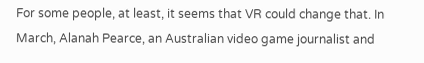For some people, at least, it seems that VR could change that. In March, Alanah Pearce, an Australian video game journalist and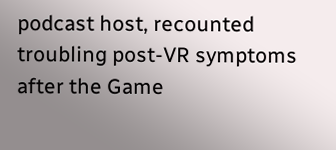podcast host, recounted troubling post-VR symptoms after the Game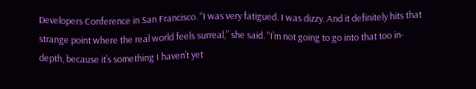Developers Conference in San Francisco. “I was very fatigued. I was dizzy. And it definitely hits that strange point where the real world feels surreal,” she said. “I’m not going to go into that too in-depth, because it’s something I haven’t yet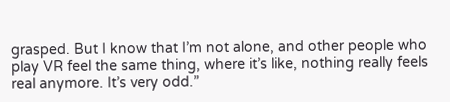grasped. But I know that I’m not alone, and other people who play VR feel the same thing, where it’s like, nothing really feels real anymore. It’s very odd.”